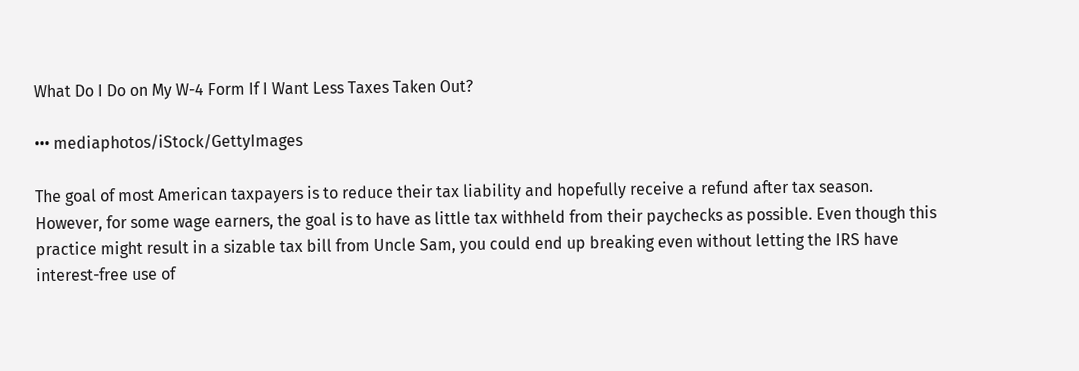What Do I Do on My W-4 Form If I Want Less Taxes Taken Out?

••• mediaphotos/iStock/GettyImages

The goal of most American taxpayers is to reduce their tax liability and hopefully receive a refund after tax season. However, for some wage earners, the goal is to have as little tax withheld from their paychecks as possible. Even though this practice might result in a sizable tax bill from Uncle Sam, you could end up breaking even without letting the IRS have interest-free use of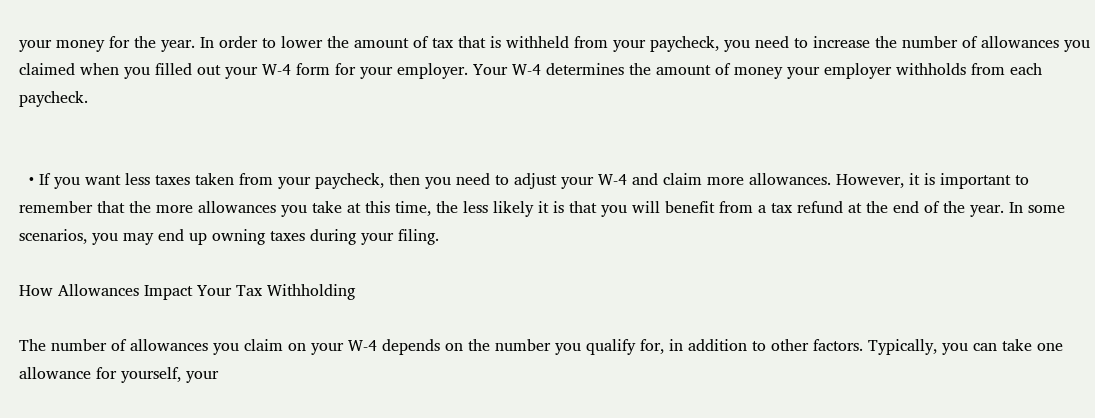your money for the year. In order to lower the amount of tax that is withheld from your paycheck, you need to increase the number of allowances you claimed when you filled out your W-4 form for your employer. Your W-4 determines the amount of money your employer withholds from each paycheck.


  • If you want less taxes taken from your paycheck, then you need to adjust your W-4 and claim more allowances. However, it is important to remember that the more allowances you take at this time, the less likely it is that you will benefit from a tax refund at the end of the year. In some scenarios, you may end up owning taxes during your filing.

How Allowances Impact Your Tax Withholding

The number of allowances you claim on your W-4 depends on the number you qualify for, in addition to other factors. Typically, you can take one allowance for yourself, your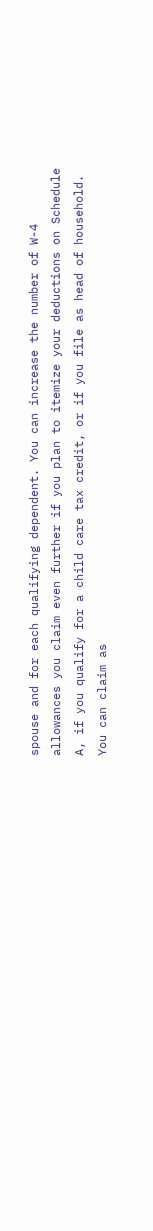spouse and for each qualifying dependent. You can increase the number of W-4 allowances you claim even further if you plan to itemize your deductions on Schedule A, if you qualify for a child care tax credit, or if you file as head of household. You can claim as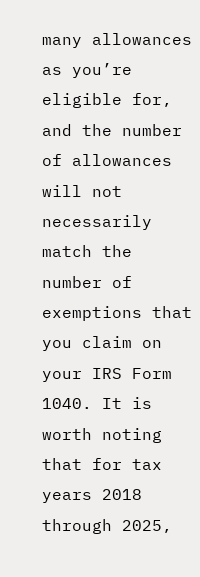many allowances as you’re eligible for, and the number of allowances will not necessarily match the number of exemptions that you claim on your IRS Form 1040. It is worth noting that for tax years 2018 through 2025,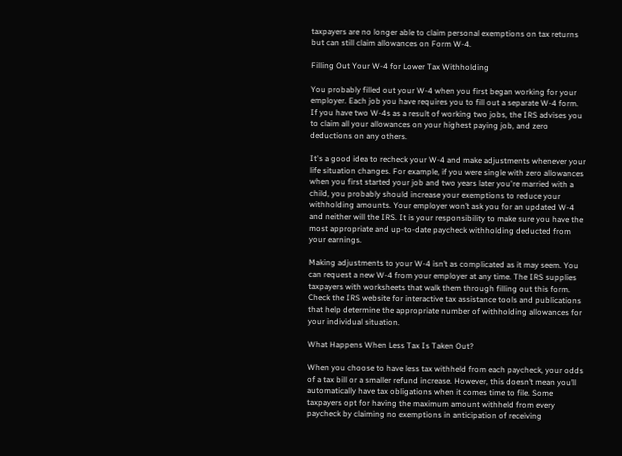taxpayers are no longer able to claim personal exemptions on tax returns but can still claim allowances on Form W-4.

Filling Out Your W-4 for Lower Tax Withholding

You probably filled out your W-4 when you first began working for your employer. Each job you have requires you to fill out a separate W-4 form. If you have two W-4s as a result of working two jobs, the IRS advises you to claim all your allowances on your highest paying job, and zero deductions on any others.

It's a good idea to recheck your W-4 and make adjustments whenever your life situation changes. For example, if you were single with zero allowances when you first started your job and two years later you're married with a child, you probably should increase your exemptions to reduce your withholding amounts. Your employer won’t ask you for an updated W-4 and neither will the IRS. It is your responsibility to make sure you have the most appropriate and up-to-date paycheck withholding deducted from your earnings.

Making adjustments to your W-4 isn’t as complicated as it may seem. You can request a new W-4 from your employer at any time. The IRS supplies taxpayers with worksheets that walk them through filling out this form. Check the IRS website for interactive tax assistance tools and publications that help determine the appropriate number of withholding allowances for your individual situation.

What Happens When Less Tax Is Taken Out?

When you choose to have less tax withheld from each paycheck, your odds of a tax bill or a smaller refund increase. However, this doesn’t mean you’ll automatically have tax obligations when it comes time to file. Some taxpayers opt for having the maximum amount withheld from every paycheck by claiming no exemptions in anticipation of receiving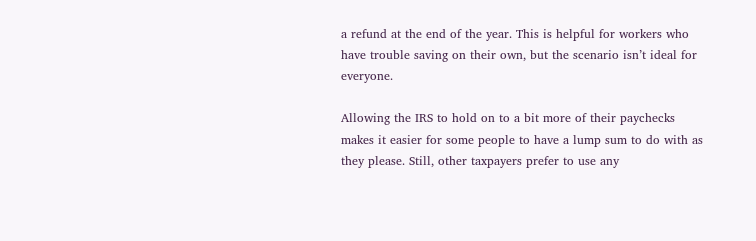a refund at the end of the year. This is helpful for workers who have trouble saving on their own, but the scenario isn’t ideal for everyone.

Allowing the IRS to hold on to a bit more of their paychecks makes it easier for some people to have a lump sum to do with as they please. Still, other taxpayers prefer to use any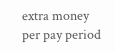extra money per pay period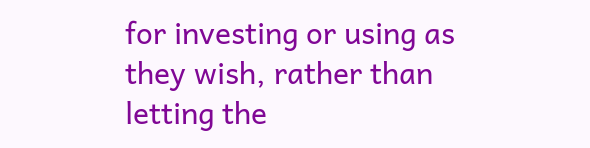for investing or using as they wish, rather than letting the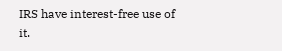IRS have interest-free use of it.